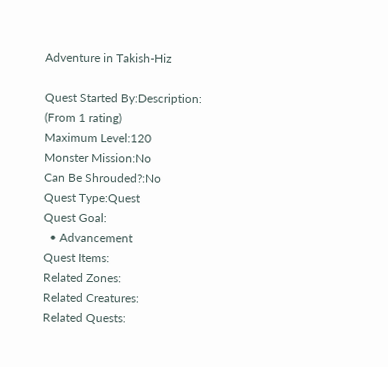Adventure in Takish-Hiz

Quest Started By:Description:
(From 1 rating)
Maximum Level:120
Monster Mission:No
Can Be Shrouded?:No
Quest Type:Quest
Quest Goal:
  • Advancement
Quest Items:
Related Zones:
Related Creatures:
Related Quests: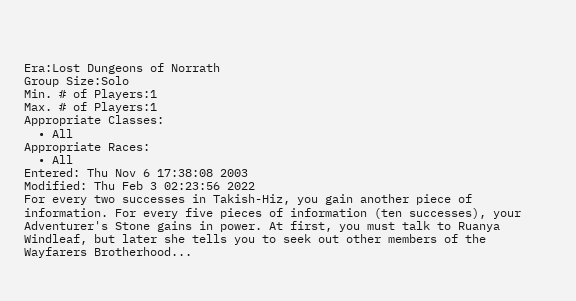Era:Lost Dungeons of Norrath
Group Size:Solo
Min. # of Players:1
Max. # of Players:1
Appropriate Classes:
  • All
Appropriate Races:
  • All
Entered: Thu Nov 6 17:38:08 2003
Modified: Thu Feb 3 02:23:56 2022
For every two successes in Takish-Hiz, you gain another piece of information. For every five pieces of information (ten successes), your Adventurer's Stone gains in power. At first, you must talk to Ruanya Windleaf, but later she tells you to seek out other members of the Wayfarers Brotherhood...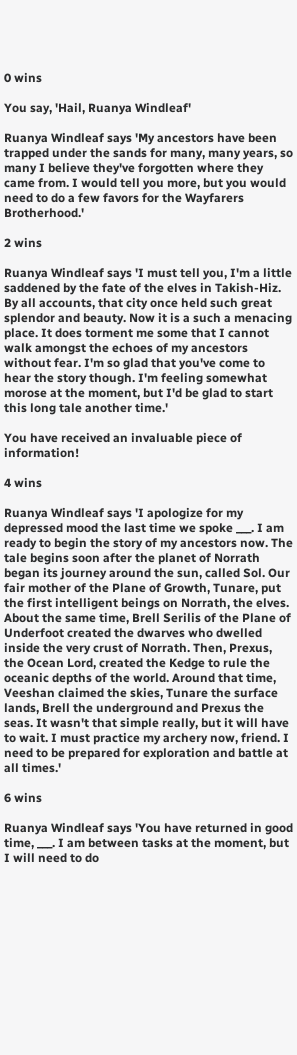0 wins

You say, 'Hail, Ruanya Windleaf'

Ruanya Windleaf says 'My ancestors have been trapped under the sands for many, many years, so many I believe they've forgotten where they came from. I would tell you more, but you would need to do a few favors for the Wayfarers Brotherhood.'

2 wins

Ruanya Windleaf says 'I must tell you, I'm a little saddened by the fate of the elves in Takish-Hiz. By all accounts, that city once held such great splendor and beauty. Now it is a such a menacing place. It does torment me some that I cannot walk amongst the echoes of my ancestors without fear. I'm so glad that you've come to hear the story though. I'm feeling somewhat morose at the moment, but I'd be glad to start this long tale another time.'

You have received an invaluable piece of information!

4 wins

Ruanya Windleaf says 'I apologize for my depressed mood the last time we spoke ___. I am ready to begin the story of my ancestors now. The tale begins soon after the planet of Norrath began its journey around the sun, called Sol. Our fair mother of the Plane of Growth, Tunare, put the first intelligent beings on Norrath, the elves. About the same time, Brell Serilis of the Plane of Underfoot created the dwarves who dwelled inside the very crust of Norrath. Then, Prexus, the Ocean Lord, created the Kedge to rule the oceanic depths of the world. Around that time, Veeshan claimed the skies, Tunare the surface lands, Brell the underground and Prexus the seas. It wasn't that simple really, but it will have to wait. I must practice my archery now, friend. I need to be prepared for exploration and battle at all times.'

6 wins

Ruanya Windleaf says 'You have returned in good time, ___. I am between tasks at the moment, but I will need to do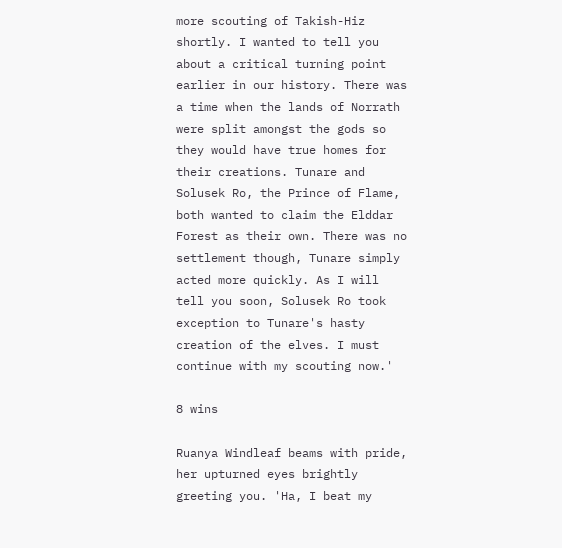more scouting of Takish-Hiz shortly. I wanted to tell you about a critical turning point earlier in our history. There was a time when the lands of Norrath were split amongst the gods so they would have true homes for their creations. Tunare and Solusek Ro, the Prince of Flame, both wanted to claim the Elddar Forest as their own. There was no settlement though, Tunare simply acted more quickly. As I will tell you soon, Solusek Ro took exception to Tunare's hasty creation of the elves. I must continue with my scouting now.'

8 wins

Ruanya Windleaf beams with pride, her upturned eyes brightly greeting you. 'Ha, I beat my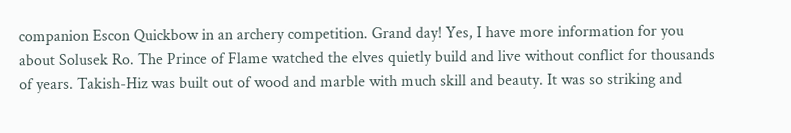companion Escon Quickbow in an archery competition. Grand day! Yes, I have more information for you about Solusek Ro. The Prince of Flame watched the elves quietly build and live without conflict for thousands of years. Takish-Hiz was built out of wood and marble with much skill and beauty. It was so striking and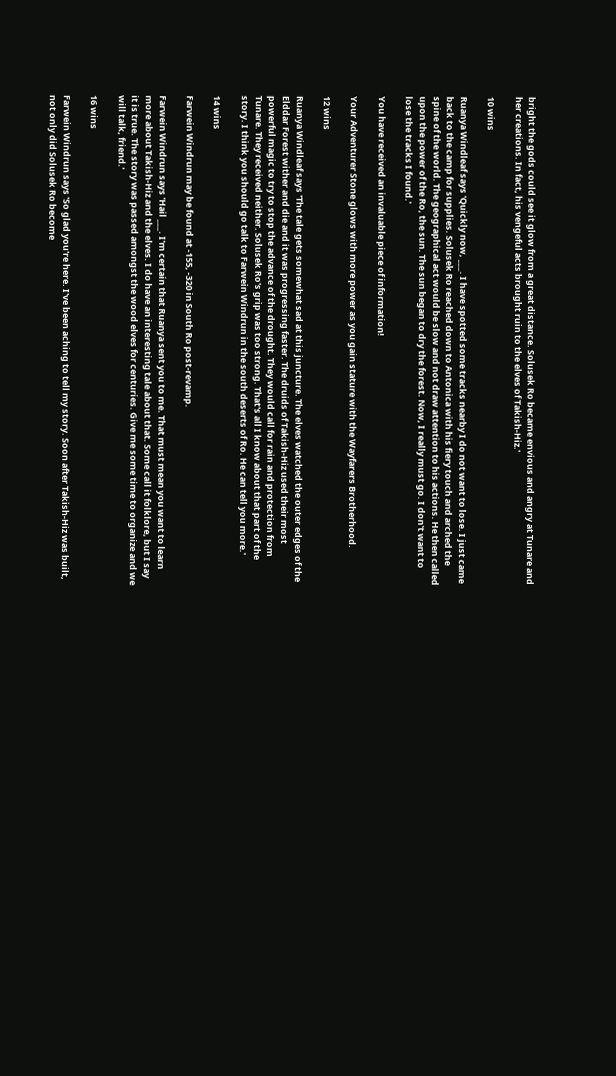bright the gods could see it glow from a great distance. Solusek Ro became envious and angry at Tunare and her creations. In fact, his vengeful acts brought ruin to the elves of Takish-Hiz.'

10 wins

Ruanya Windleaf says 'Quickly now, ___. I have spotted some tracks nearby I do not want to lose. I just came back to the camp for supplies. Solusek Ro reached down to Antonica with his fiery touch and arched the spine of the world. The geographical act would be slow and not draw attention to his actions. He then called upon the power of the Ro, the sun. The sun began to dry the forest. Now, I really must go. I don't want to lose the tracks I found.'

You have received an invaluable piece of information!

Your Adventurer Stone glows with more power as you gain stature with the Wayfarers Brotherhood.

12 wins

Ruanya Windleaf says 'The tale gets somewhat sad at this juncture. The elves watched the outer edges of the Elddar Forest wither and die and it was progressing faster. The druids of Takish-Hiz used their most powerful magic to try to stop the advance of the drought. They would call for rain and protection from Tunare. They received neither. Solusek Ro's grip was too strong. That's all I know about that part of the story. I think you should go talk to Farwein Windrun in the south deserts of Ro. He can tell you more.'

14 wins

Farwein Windrun may be found at -155, -320 in South Ro post-revamp.

Farwein Windrun says 'Hail ___. I'm certain that Ruanya sent you to me. That must mean you want to learn more about Takish-Hiz and the elves. I do have an interesting tale about that. Some call it folklore, but I say it is true. The story was passed amongst the wood elves for centuries. Give me some time to organize and we will talk, friend.'

16 wins

Farwein Windrun says 'So glad you're here. I've been aching to tell my story. Soon after Takish-Hiz was built, not only did Solusek Ro become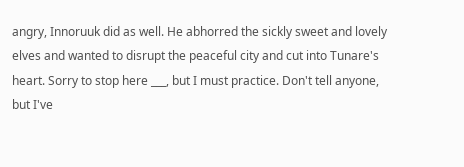angry, Innoruuk did as well. He abhorred the sickly sweet and lovely elves and wanted to disrupt the peaceful city and cut into Tunare's heart. Sorry to stop here ___, but I must practice. Don't tell anyone, but I've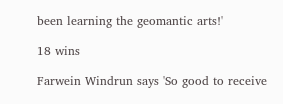been learning the geomantic arts!'

18 wins

Farwein Windrun says 'So good to receive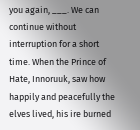you again, ___. We can continue without interruption for a short time. When the Prince of Hate, Innoruuk, saw how happily and peacefully the elves lived, his ire burned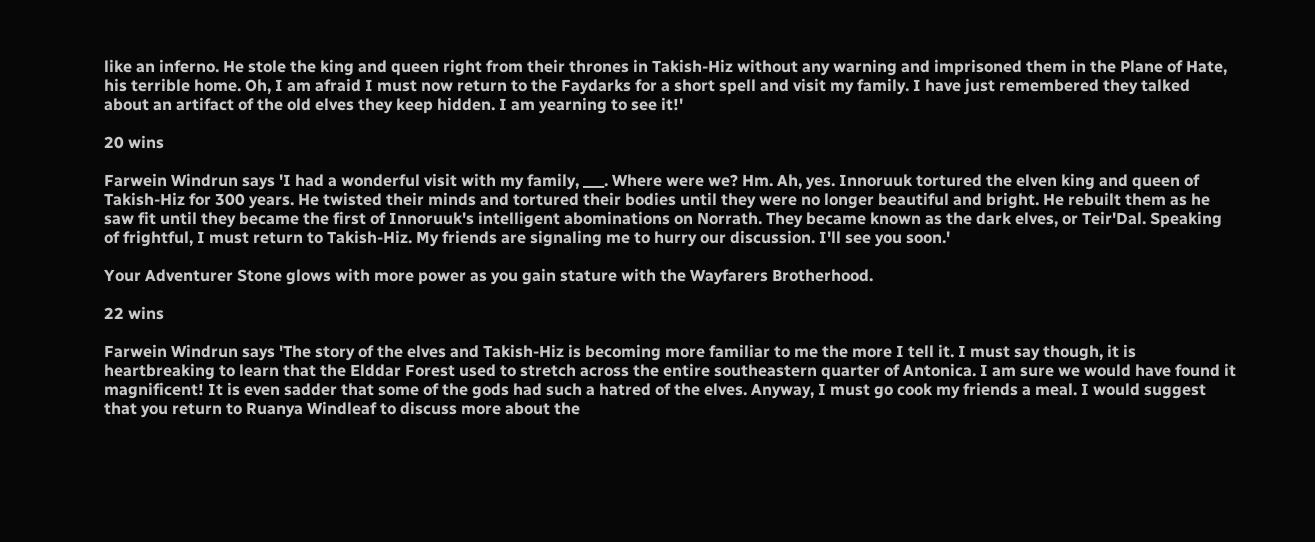like an inferno. He stole the king and queen right from their thrones in Takish-Hiz without any warning and imprisoned them in the Plane of Hate, his terrible home. Oh, I am afraid I must now return to the Faydarks for a short spell and visit my family. I have just remembered they talked about an artifact of the old elves they keep hidden. I am yearning to see it!'

20 wins

Farwein Windrun says 'I had a wonderful visit with my family, ___. Where were we? Hm. Ah, yes. Innoruuk tortured the elven king and queen of Takish-Hiz for 300 years. He twisted their minds and tortured their bodies until they were no longer beautiful and bright. He rebuilt them as he saw fit until they became the first of Innoruuk's intelligent abominations on Norrath. They became known as the dark elves, or Teir'Dal. Speaking of frightful, I must return to Takish-Hiz. My friends are signaling me to hurry our discussion. I'll see you soon.'

Your Adventurer Stone glows with more power as you gain stature with the Wayfarers Brotherhood.

22 wins

Farwein Windrun says 'The story of the elves and Takish-Hiz is becoming more familiar to me the more I tell it. I must say though, it is heartbreaking to learn that the Elddar Forest used to stretch across the entire southeastern quarter of Antonica. I am sure we would have found it magnificent! It is even sadder that some of the gods had such a hatred of the elves. Anyway, I must go cook my friends a meal. I would suggest that you return to Ruanya Windleaf to discuss more about the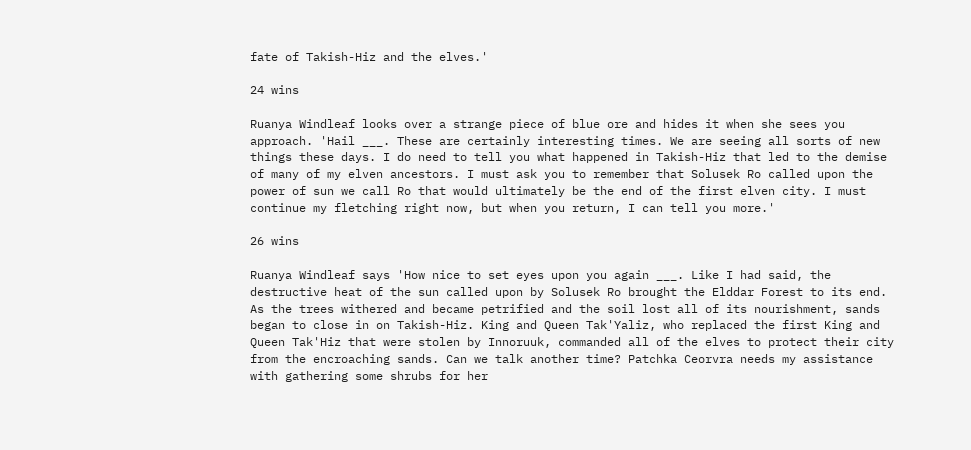fate of Takish-Hiz and the elves.'

24 wins

Ruanya Windleaf looks over a strange piece of blue ore and hides it when she sees you approach. 'Hail ___. These are certainly interesting times. We are seeing all sorts of new things these days. I do need to tell you what happened in Takish-Hiz that led to the demise of many of my elven ancestors. I must ask you to remember that Solusek Ro called upon the power of sun we call Ro that would ultimately be the end of the first elven city. I must continue my fletching right now, but when you return, I can tell you more.'

26 wins

Ruanya Windleaf says 'How nice to set eyes upon you again ___. Like I had said, the destructive heat of the sun called upon by Solusek Ro brought the Elddar Forest to its end. As the trees withered and became petrified and the soil lost all of its nourishment, sands began to close in on Takish-Hiz. King and Queen Tak'Yaliz, who replaced the first King and Queen Tak'Hiz that were stolen by Innoruuk, commanded all of the elves to protect their city from the encroaching sands. Can we talk another time? Patchka Ceorvra needs my assistance with gathering some shrubs for her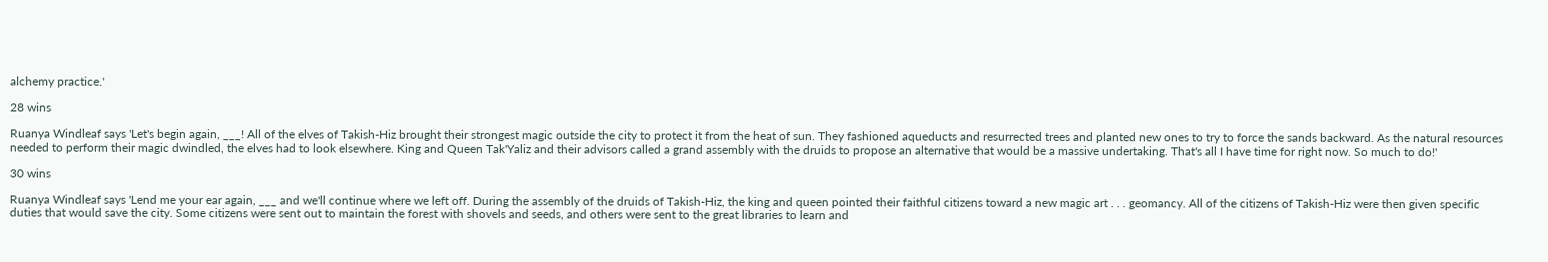alchemy practice.'

28 wins

Ruanya Windleaf says 'Let's begin again, ___! All of the elves of Takish-Hiz brought their strongest magic outside the city to protect it from the heat of sun. They fashioned aqueducts and resurrected trees and planted new ones to try to force the sands backward. As the natural resources needed to perform their magic dwindled, the elves had to look elsewhere. King and Queen Tak'Yaliz and their advisors called a grand assembly with the druids to propose an alternative that would be a massive undertaking. That's all I have time for right now. So much to do!'

30 wins

Ruanya Windleaf says 'Lend me your ear again, ___ and we'll continue where we left off. During the assembly of the druids of Takish-Hiz, the king and queen pointed their faithful citizens toward a new magic art . . . geomancy. All of the citizens of Takish-Hiz were then given specific duties that would save the city. Some citizens were sent out to maintain the forest with shovels and seeds, and others were sent to the great libraries to learn and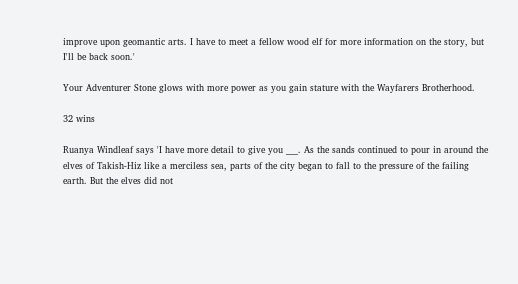improve upon geomantic arts. I have to meet a fellow wood elf for more information on the story, but I'll be back soon.'

Your Adventurer Stone glows with more power as you gain stature with the Wayfarers Brotherhood.

32 wins

Ruanya Windleaf says 'I have more detail to give you ___. As the sands continued to pour in around the elves of Takish-Hiz like a merciless sea, parts of the city began to fall to the pressure of the failing earth. But the elves did not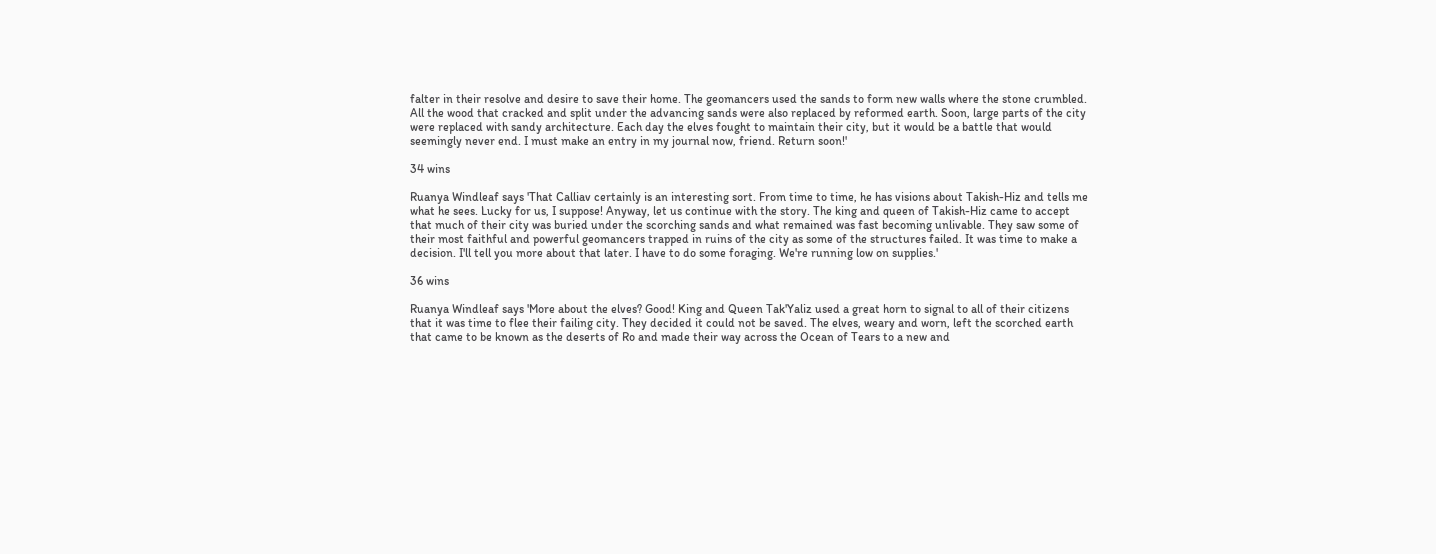falter in their resolve and desire to save their home. The geomancers used the sands to form new walls where the stone crumbled. All the wood that cracked and split under the advancing sands were also replaced by reformed earth. Soon, large parts of the city were replaced with sandy architecture. Each day the elves fought to maintain their city, but it would be a battle that would seemingly never end. I must make an entry in my journal now, friend. Return soon!'

34 wins

Ruanya Windleaf says 'That Calliav certainly is an interesting sort. From time to time, he has visions about Takish-Hiz and tells me what he sees. Lucky for us, I suppose! Anyway, let us continue with the story. The king and queen of Takish-Hiz came to accept that much of their city was buried under the scorching sands and what remained was fast becoming unlivable. They saw some of their most faithful and powerful geomancers trapped in ruins of the city as some of the structures failed. It was time to make a decision. I'll tell you more about that later. I have to do some foraging. We're running low on supplies.'

36 wins

Ruanya Windleaf says 'More about the elves? Good! King and Queen Tak'Yaliz used a great horn to signal to all of their citizens that it was time to flee their failing city. They decided it could not be saved. The elves, weary and worn, left the scorched earth that came to be known as the deserts of Ro and made their way across the Ocean of Tears to a new and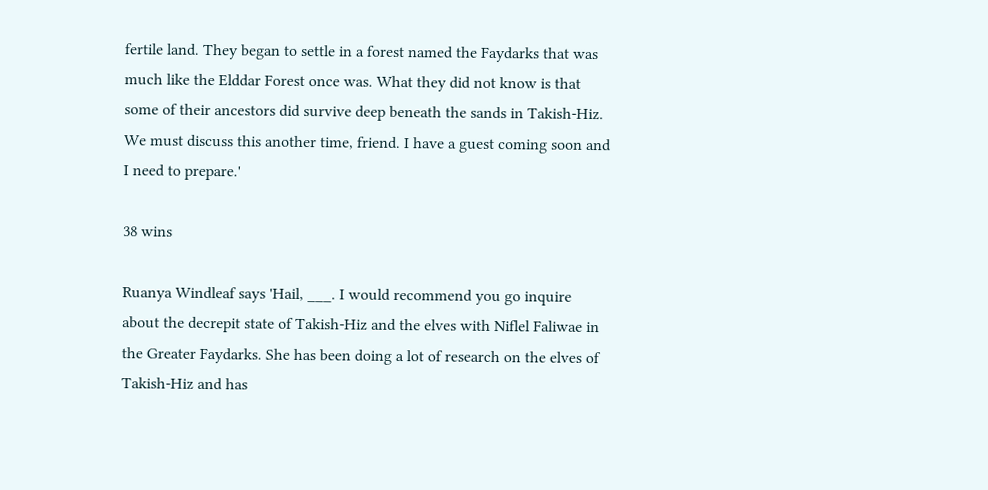fertile land. They began to settle in a forest named the Faydarks that was much like the Elddar Forest once was. What they did not know is that some of their ancestors did survive deep beneath the sands in Takish-Hiz. We must discuss this another time, friend. I have a guest coming soon and I need to prepare.'

38 wins

Ruanya Windleaf says 'Hail, ___. I would recommend you go inquire about the decrepit state of Takish-Hiz and the elves with Niflel Faliwae in the Greater Faydarks. She has been doing a lot of research on the elves of Takish-Hiz and has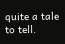quite a tale to tell.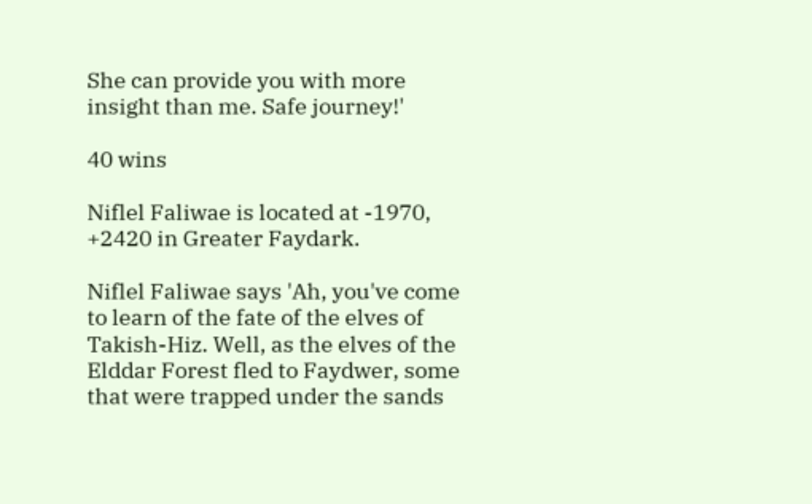She can provide you with more insight than me. Safe journey!'

40 wins

Niflel Faliwae is located at -1970, +2420 in Greater Faydark.

Niflel Faliwae says 'Ah, you've come to learn of the fate of the elves of Takish-Hiz. Well, as the elves of the Elddar Forest fled to Faydwer, some that were trapped under the sands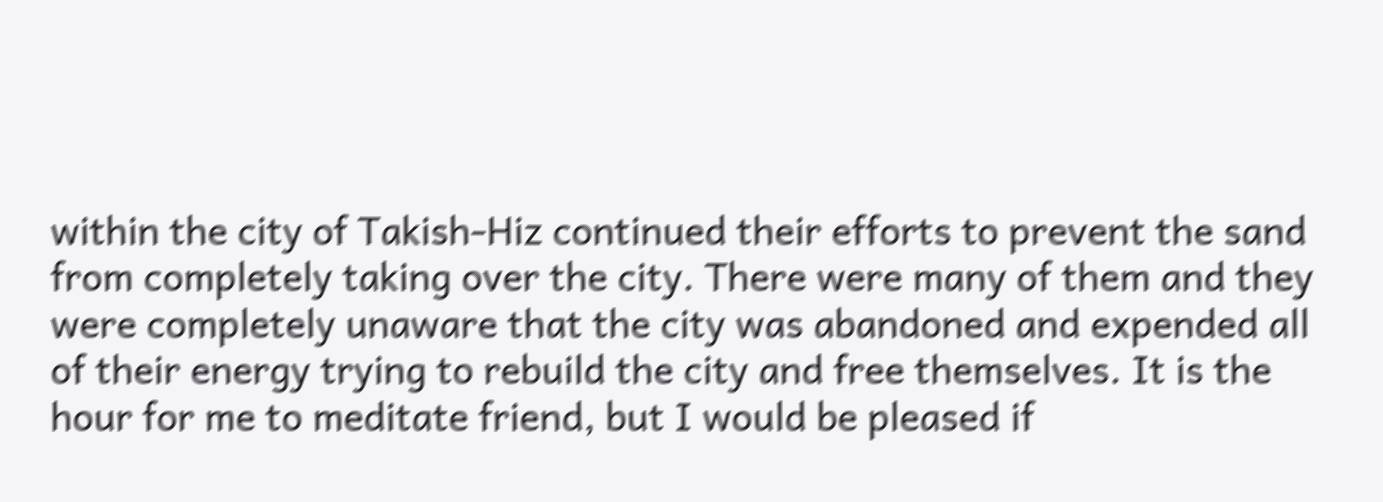within the city of Takish-Hiz continued their efforts to prevent the sand from completely taking over the city. There were many of them and they were completely unaware that the city was abandoned and expended all of their energy trying to rebuild the city and free themselves. It is the hour for me to meditate friend, but I would be pleased if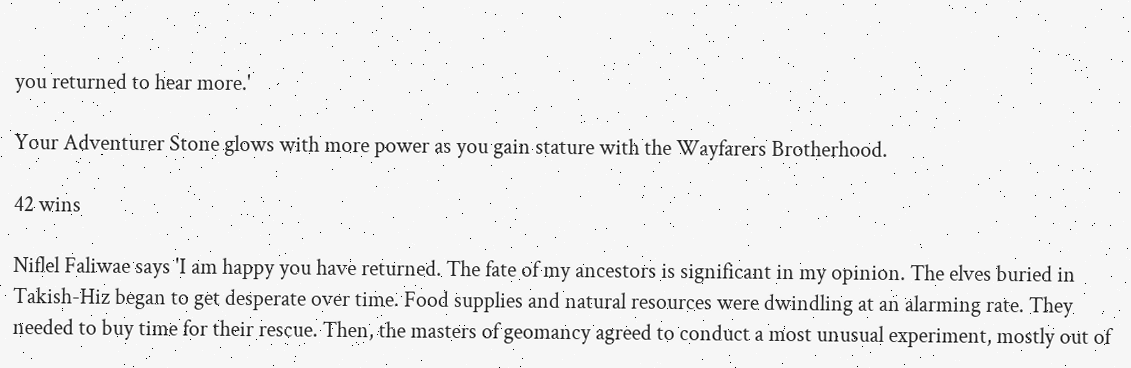you returned to hear more.'

Your Adventurer Stone glows with more power as you gain stature with the Wayfarers Brotherhood.

42 wins

Niflel Faliwae says 'I am happy you have returned. The fate of my ancestors is significant in my opinion. The elves buried in Takish-Hiz began to get desperate over time. Food supplies and natural resources were dwindling at an alarming rate. They needed to buy time for their rescue. Then, the masters of geomancy agreed to conduct a most unusual experiment, mostly out of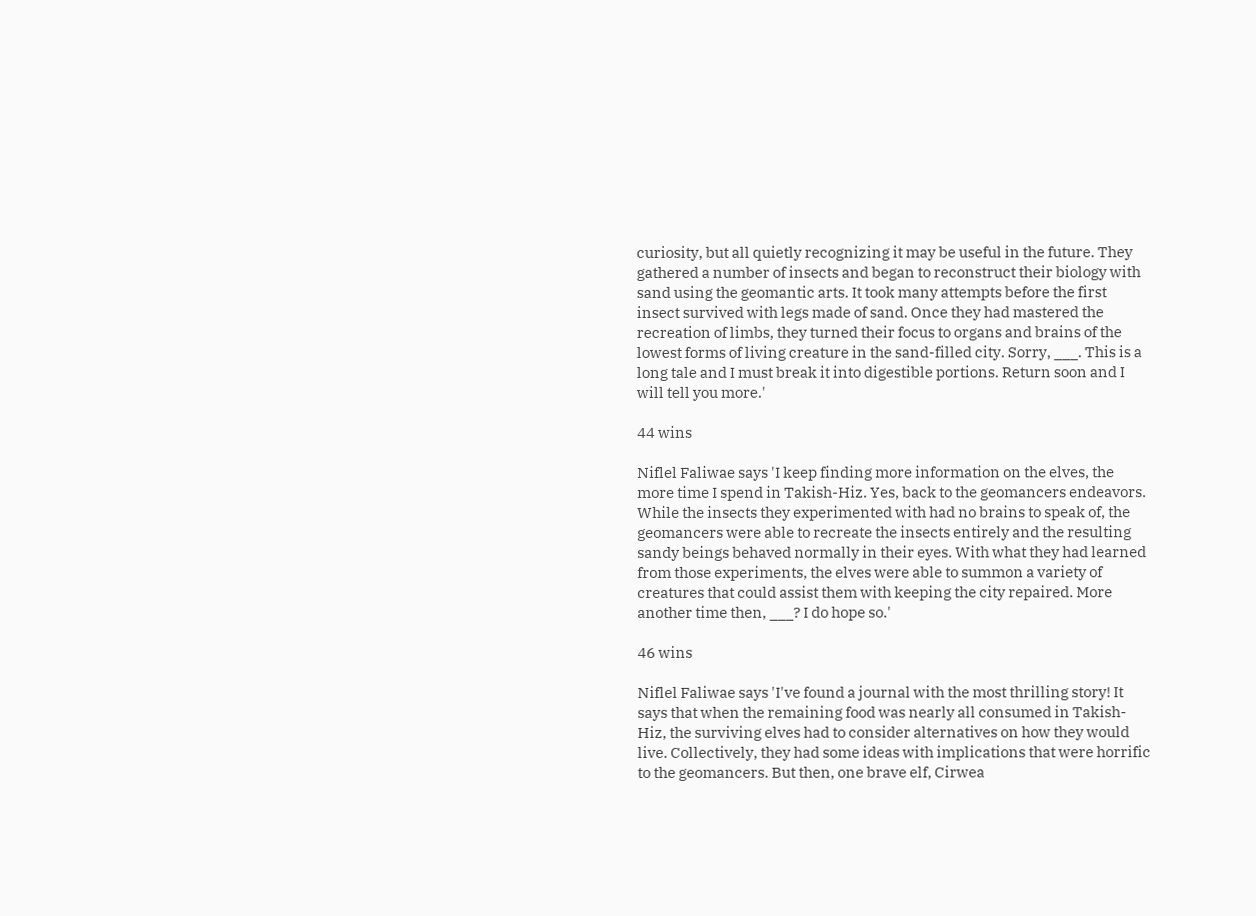curiosity, but all quietly recognizing it may be useful in the future. They gathered a number of insects and began to reconstruct their biology with sand using the geomantic arts. It took many attempts before the first insect survived with legs made of sand. Once they had mastered the recreation of limbs, they turned their focus to organs and brains of the lowest forms of living creature in the sand-filled city. Sorry, ___. This is a long tale and I must break it into digestible portions. Return soon and I will tell you more.'

44 wins

Niflel Faliwae says 'I keep finding more information on the elves, the more time I spend in Takish-Hiz. Yes, back to the geomancers endeavors. While the insects they experimented with had no brains to speak of, the geomancers were able to recreate the insects entirely and the resulting sandy beings behaved normally in their eyes. With what they had learned from those experiments, the elves were able to summon a variety of creatures that could assist them with keeping the city repaired. More another time then, ___? I do hope so.'

46 wins

Niflel Faliwae says 'I've found a journal with the most thrilling story! It says that when the remaining food was nearly all consumed in Takish-Hiz, the surviving elves had to consider alternatives on how they would live. Collectively, they had some ideas with implications that were horrific to the geomancers. But then, one brave elf, Cirwea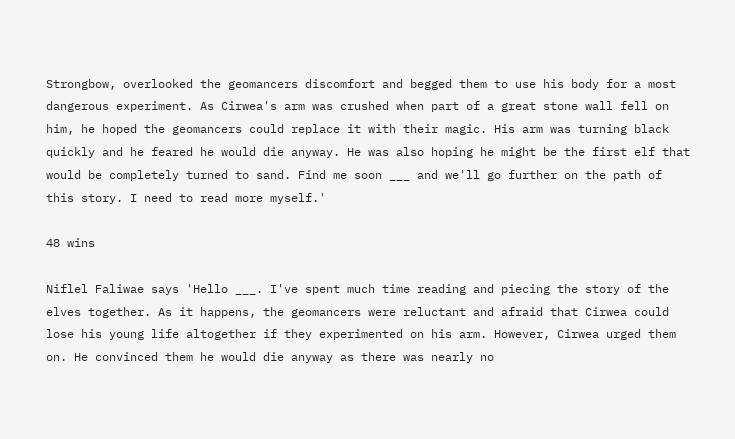Strongbow, overlooked the geomancers discomfort and begged them to use his body for a most dangerous experiment. As Cirwea's arm was crushed when part of a great stone wall fell on him, he hoped the geomancers could replace it with their magic. His arm was turning black quickly and he feared he would die anyway. He was also hoping he might be the first elf that would be completely turned to sand. Find me soon ___ and we'll go further on the path of this story. I need to read more myself.'

48 wins

Niflel Faliwae says 'Hello ___. I've spent much time reading and piecing the story of the elves together. As it happens, the geomancers were reluctant and afraid that Cirwea could lose his young life altogether if they experimented on his arm. However, Cirwea urged them on. He convinced them he would die anyway as there was nearly no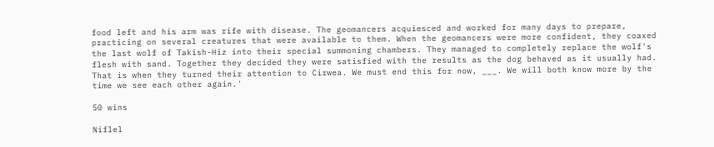food left and his arm was rife with disease. The geomancers acquiesced and worked for many days to prepare, practicing on several creatures that were available to them. When the geomancers were more confident, they coaxed the last wolf of Takish-Hiz into their special summoning chambers. They managed to completely replace the wolf's flesh with sand. Together they decided they were satisfied with the results as the dog behaved as it usually had. That is when they turned their attention to Cirwea. We must end this for now, ___. We will both know more by the time we see each other again.'

50 wins

Niflel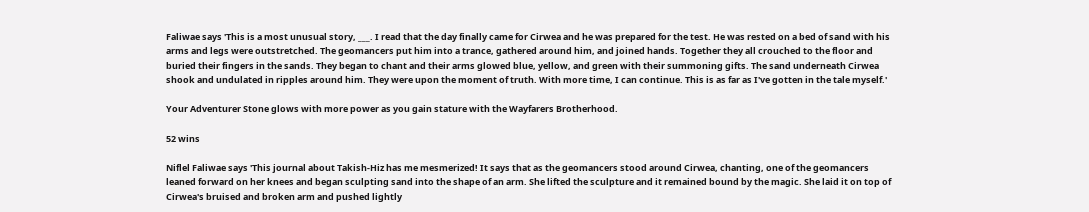Faliwae says 'This is a most unusual story, ___. I read that the day finally came for Cirwea and he was prepared for the test. He was rested on a bed of sand with his arms and legs were outstretched. The geomancers put him into a trance, gathered around him, and joined hands. Together they all crouched to the floor and buried their fingers in the sands. They began to chant and their arms glowed blue, yellow, and green with their summoning gifts. The sand underneath Cirwea shook and undulated in ripples around him. They were upon the moment of truth. With more time, I can continue. This is as far as I've gotten in the tale myself.'

Your Adventurer Stone glows with more power as you gain stature with the Wayfarers Brotherhood.

52 wins

Niflel Faliwae says 'This journal about Takish-Hiz has me mesmerized! It says that as the geomancers stood around Cirwea, chanting, one of the geomancers leaned forward on her knees and began sculpting sand into the shape of an arm. She lifted the sculpture and it remained bound by the magic. She laid it on top of Cirwea's bruised and broken arm and pushed lightly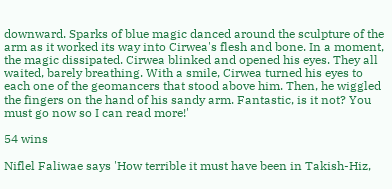downward. Sparks of blue magic danced around the sculpture of the arm as it worked its way into Cirwea's flesh and bone. In a moment, the magic dissipated. Cirwea blinked and opened his eyes. They all waited, barely breathing. With a smile, Cirwea turned his eyes to each one of the geomancers that stood above him. Then, he wiggled the fingers on the hand of his sandy arm. Fantastic, is it not? You must go now so I can read more!'

54 wins

Niflel Faliwae says 'How terrible it must have been in Takish-Hiz,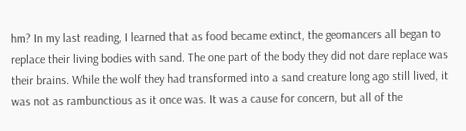hm? In my last reading, I learned that as food became extinct, the geomancers all began to replace their living bodies with sand. The one part of the body they did not dare replace was their brains. While the wolf they had transformed into a sand creature long ago still lived, it was not as rambunctious as it once was. It was a cause for concern, but all of the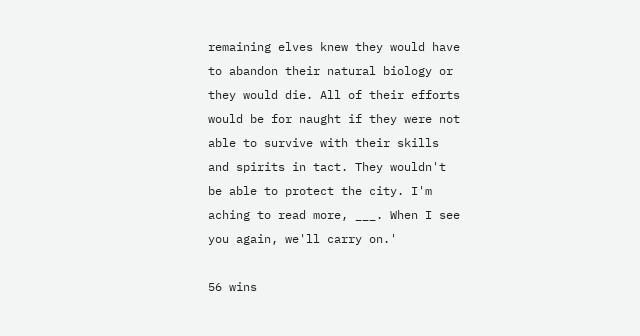remaining elves knew they would have to abandon their natural biology or they would die. All of their efforts would be for naught if they were not able to survive with their skills and spirits in tact. They wouldn't be able to protect the city. I'm aching to read more, ___. When I see you again, we'll carry on.'

56 wins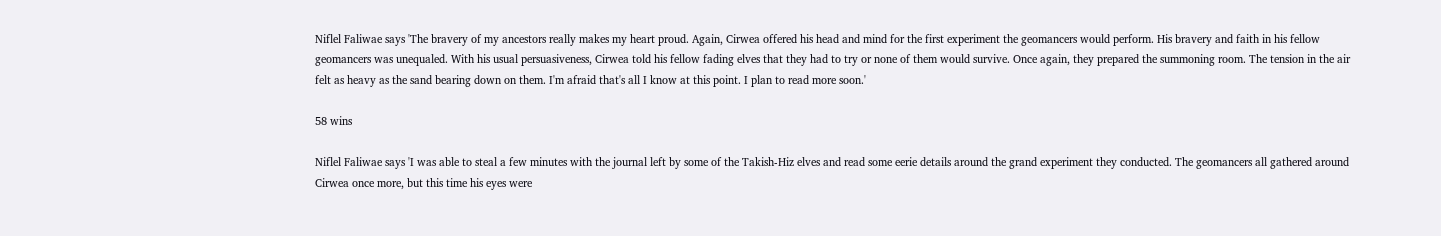Niflel Faliwae says 'The bravery of my ancestors really makes my heart proud. Again, Cirwea offered his head and mind for the first experiment the geomancers would perform. His bravery and faith in his fellow geomancers was unequaled. With his usual persuasiveness, Cirwea told his fellow fading elves that they had to try or none of them would survive. Once again, they prepared the summoning room. The tension in the air felt as heavy as the sand bearing down on them. I'm afraid that's all I know at this point. I plan to read more soon.'

58 wins

Niflel Faliwae says 'I was able to steal a few minutes with the journal left by some of the Takish-Hiz elves and read some eerie details around the grand experiment they conducted. The geomancers all gathered around Cirwea once more, but this time his eyes were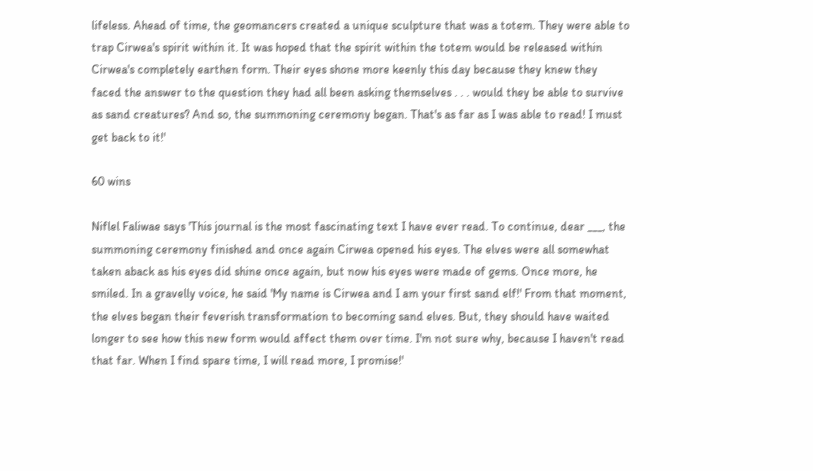lifeless. Ahead of time, the geomancers created a unique sculpture that was a totem. They were able to trap Cirwea's spirit within it. It was hoped that the spirit within the totem would be released within Cirwea's completely earthen form. Their eyes shone more keenly this day because they knew they faced the answer to the question they had all been asking themselves . . . would they be able to survive as sand creatures? And so, the summoning ceremony began. That's as far as I was able to read! I must get back to it!'

60 wins

Niflel Faliwae says 'This journal is the most fascinating text I have ever read. To continue, dear ___, the summoning ceremony finished and once again Cirwea opened his eyes. The elves were all somewhat taken aback as his eyes did shine once again, but now his eyes were made of gems. Once more, he smiled. In a gravelly voice, he said 'My name is Cirwea and I am your first sand elf!' From that moment, the elves began their feverish transformation to becoming sand elves. But, they should have waited longer to see how this new form would affect them over time. I'm not sure why, because I haven't read that far. When I find spare time, I will read more, I promise!'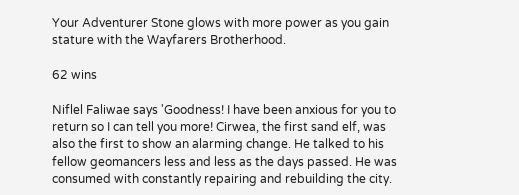Your Adventurer Stone glows with more power as you gain stature with the Wayfarers Brotherhood.

62 wins

Niflel Faliwae says 'Goodness! I have been anxious for you to return so I can tell you more! Cirwea, the first sand elf, was also the first to show an alarming change. He talked to his fellow geomancers less and less as the days passed. He was consumed with constantly repairing and rebuilding the city.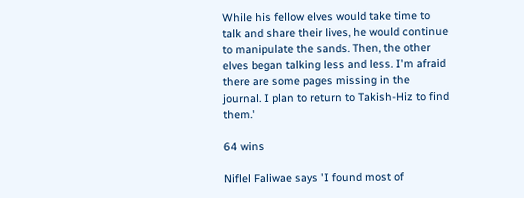While his fellow elves would take time to talk and share their lives, he would continue to manipulate the sands. Then, the other elves began talking less and less. I'm afraid there are some pages missing in the journal. I plan to return to Takish-Hiz to find them.'

64 wins

Niflel Faliwae says 'I found most of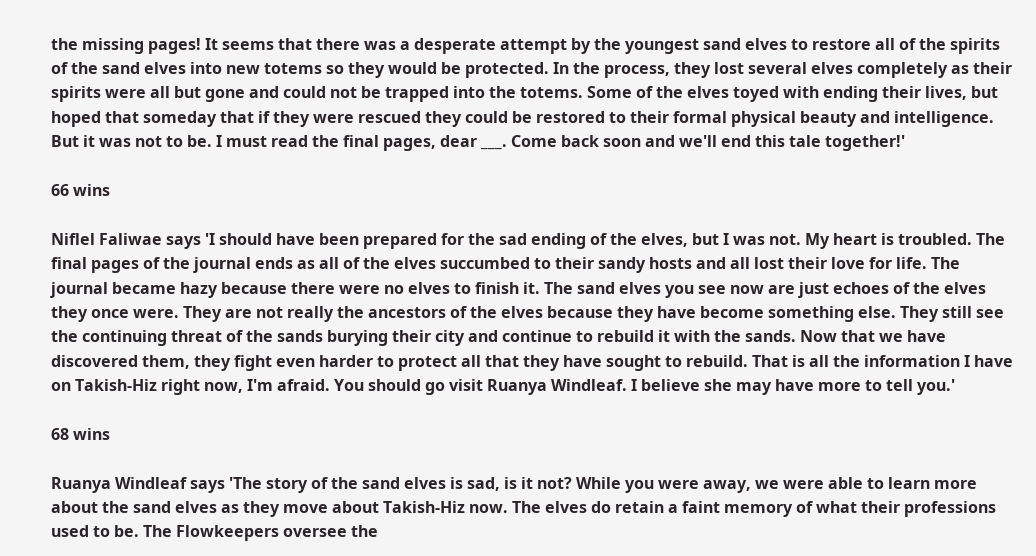the missing pages! It seems that there was a desperate attempt by the youngest sand elves to restore all of the spirits of the sand elves into new totems so they would be protected. In the process, they lost several elves completely as their spirits were all but gone and could not be trapped into the totems. Some of the elves toyed with ending their lives, but hoped that someday that if they were rescued they could be restored to their formal physical beauty and intelligence. But it was not to be. I must read the final pages, dear ___. Come back soon and we'll end this tale together!'

66 wins

Niflel Faliwae says 'I should have been prepared for the sad ending of the elves, but I was not. My heart is troubled. The final pages of the journal ends as all of the elves succumbed to their sandy hosts and all lost their love for life. The journal became hazy because there were no elves to finish it. The sand elves you see now are just echoes of the elves they once were. They are not really the ancestors of the elves because they have become something else. They still see the continuing threat of the sands burying their city and continue to rebuild it with the sands. Now that we have discovered them, they fight even harder to protect all that they have sought to rebuild. That is all the information I have on Takish-Hiz right now, I'm afraid. You should go visit Ruanya Windleaf. I believe she may have more to tell you.'

68 wins

Ruanya Windleaf says 'The story of the sand elves is sad, is it not? While you were away, we were able to learn more about the sand elves as they move about Takish-Hiz now. The elves do retain a faint memory of what their professions used to be. The Flowkeepers oversee the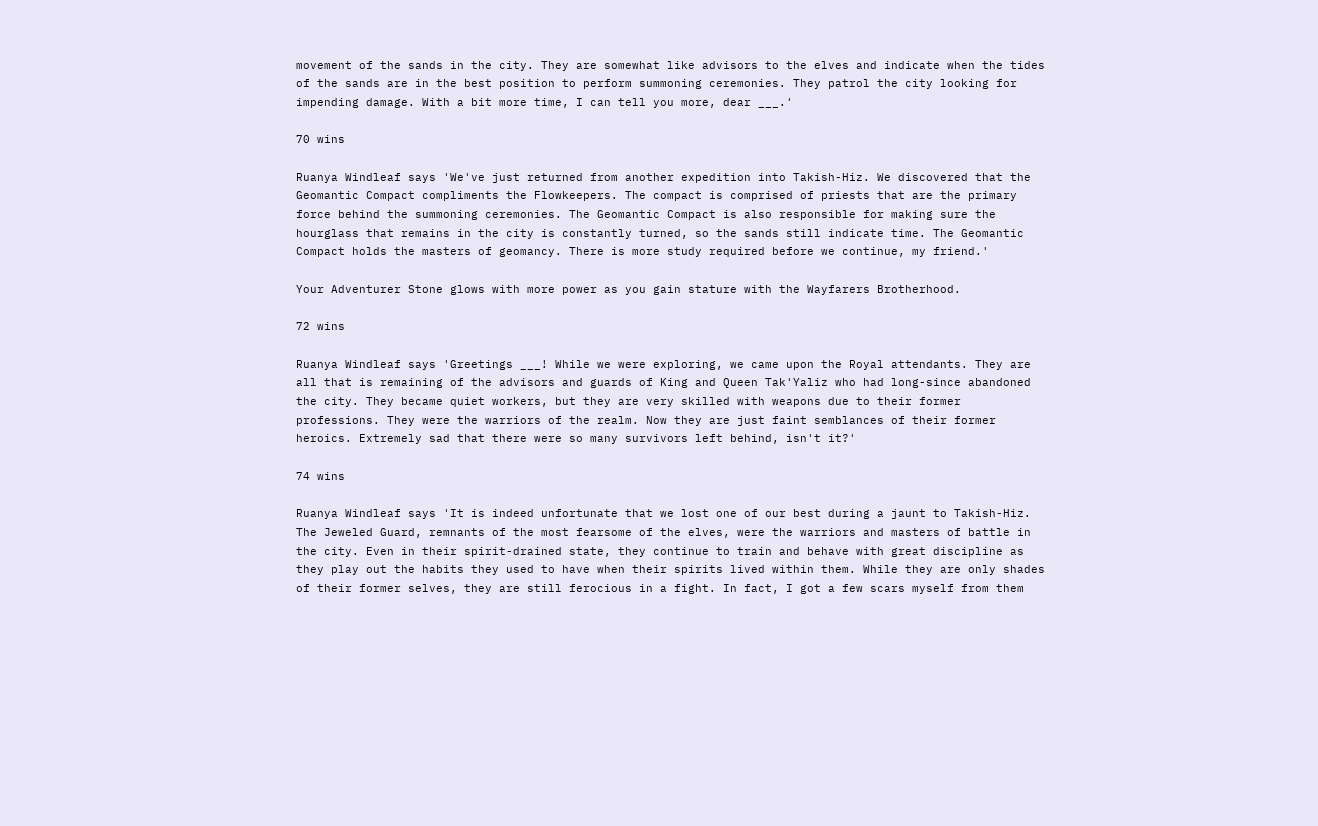movement of the sands in the city. They are somewhat like advisors to the elves and indicate when the tides of the sands are in the best position to perform summoning ceremonies. They patrol the city looking for impending damage. With a bit more time, I can tell you more, dear ___.'

70 wins

Ruanya Windleaf says 'We've just returned from another expedition into Takish-Hiz. We discovered that the Geomantic Compact compliments the Flowkeepers. The compact is comprised of priests that are the primary force behind the summoning ceremonies. The Geomantic Compact is also responsible for making sure the hourglass that remains in the city is constantly turned, so the sands still indicate time. The Geomantic Compact holds the masters of geomancy. There is more study required before we continue, my friend.'

Your Adventurer Stone glows with more power as you gain stature with the Wayfarers Brotherhood.

72 wins

Ruanya Windleaf says 'Greetings ___! While we were exploring, we came upon the Royal attendants. They are all that is remaining of the advisors and guards of King and Queen Tak'Yaliz who had long-since abandoned the city. They became quiet workers, but they are very skilled with weapons due to their former professions. They were the warriors of the realm. Now they are just faint semblances of their former heroics. Extremely sad that there were so many survivors left behind, isn't it?'

74 wins

Ruanya Windleaf says 'It is indeed unfortunate that we lost one of our best during a jaunt to Takish-Hiz. The Jeweled Guard, remnants of the most fearsome of the elves, were the warriors and masters of battle in the city. Even in their spirit-drained state, they continue to train and behave with great discipline as they play out the habits they used to have when their spirits lived within them. While they are only shades of their former selves, they are still ferocious in a fight. In fact, I got a few scars myself from them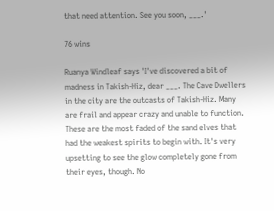that need attention. See you soon, ___.'

76 wins

Ruanya Windleaf says 'I've discovered a bit of madness in Takish-Hiz, dear ___. The Cave Dwellers in the city are the outcasts of Takish-Hiz. Many are frail and appear crazy and unable to function. These are the most faded of the sand elves that had the weakest spirits to begin with. It's very upsetting to see the glow completely gone from their eyes, though. No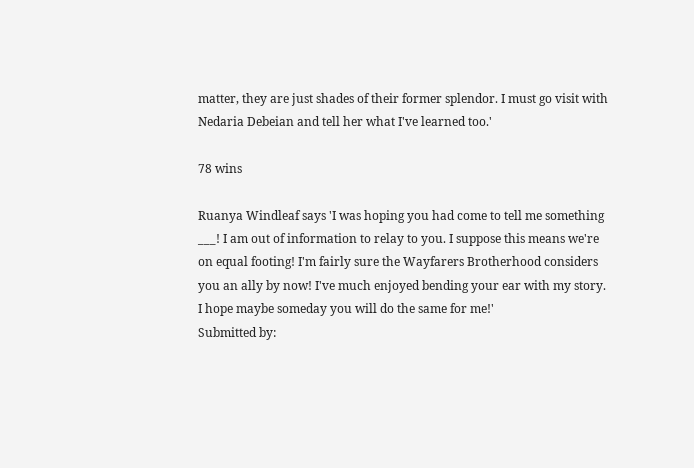matter, they are just shades of their former splendor. I must go visit with Nedaria Debeian and tell her what I've learned too.'

78 wins

Ruanya Windleaf says 'I was hoping you had come to tell me something ___! I am out of information to relay to you. I suppose this means we're on equal footing! I'm fairly sure the Wayfarers Brotherhood considers you an ally by now! I've much enjoyed bending your ear with my story. I hope maybe someday you will do the same for me!'
Submitted by: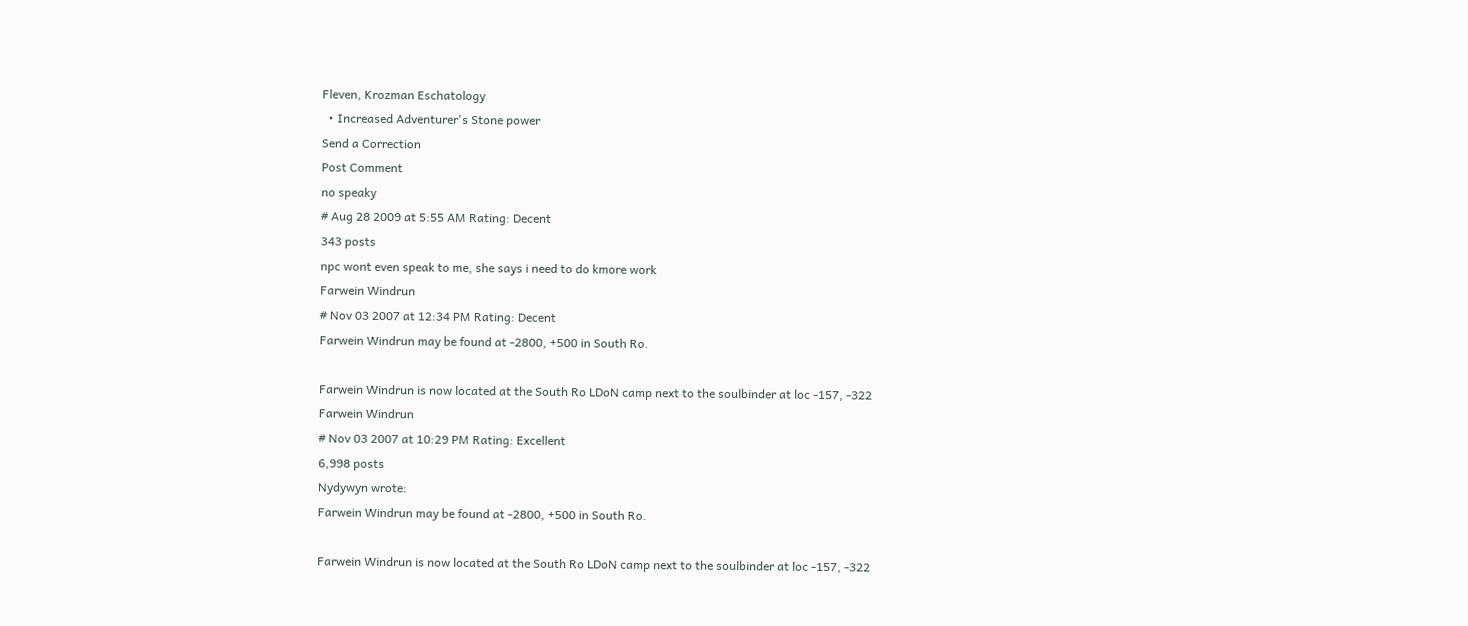Fleven, Krozman Eschatology
  • Increased Adventurer's Stone power
Send a Correction
Post Comment
no speaky
# Aug 28 2009 at 5:55 AM Rating: Decent
343 posts
npc wont even speak to me, she says i need to do kmore work
Farwein Windrun
# Nov 03 2007 at 12:34 PM Rating: Decent
Farwein Windrun may be found at -2800, +500 in South Ro.

Farwein Windrun is now located at the South Ro LDoN camp next to the soulbinder at loc -157, -322
Farwein Windrun
# Nov 03 2007 at 10:29 PM Rating: Excellent
6,998 posts
Nydywyn wrote:
Farwein Windrun may be found at -2800, +500 in South Ro.

Farwein Windrun is now located at the South Ro LDoN camp next to the soulbinder at loc -157, -322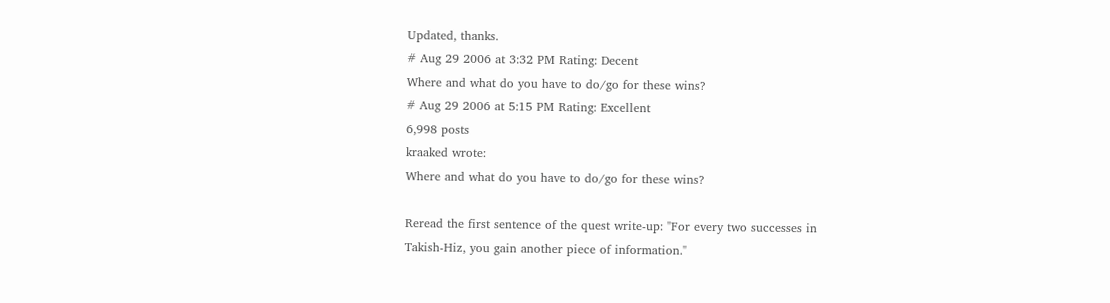Updated, thanks.
# Aug 29 2006 at 3:32 PM Rating: Decent
Where and what do you have to do/go for these wins?
# Aug 29 2006 at 5:15 PM Rating: Excellent
6,998 posts
kraaked wrote:
Where and what do you have to do/go for these wins?

Reread the first sentence of the quest write-up: "For every two successes in Takish-Hiz, you gain another piece of information."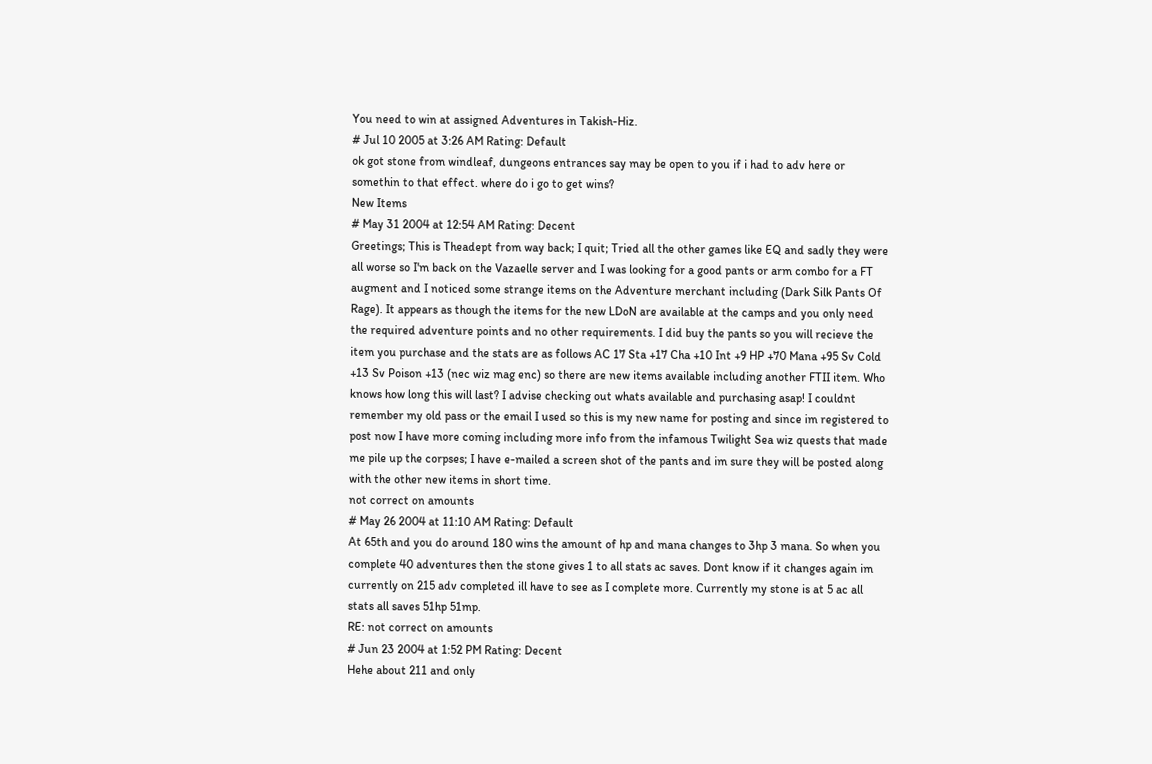You need to win at assigned Adventures in Takish-Hiz.
# Jul 10 2005 at 3:26 AM Rating: Default
ok got stone from windleaf, dungeons entrances say may be open to you if i had to adv here or somethin to that effect. where do i go to get wins?
New Items
# May 31 2004 at 12:54 AM Rating: Decent
Greetings; This is Theadept from way back; I quit; Tried all the other games like EQ and sadly they were all worse so I'm back on the Vazaelle server and I was looking for a good pants or arm combo for a FT augment and I noticed some strange items on the Adventure merchant including (Dark Silk Pants Of Rage). It appears as though the items for the new LDoN are available at the camps and you only need the required adventure points and no other requirements. I did buy the pants so you will recieve the item you purchase and the stats are as follows AC 17 Sta +17 Cha +10 Int +9 HP +70 Mana +95 Sv Cold +13 Sv Poison +13 (nec wiz mag enc) so there are new items available including another FTII item. Who knows how long this will last? I advise checking out whats available and purchasing asap! I couldnt remember my old pass or the email I used so this is my new name for posting and since im registered to post now I have more coming including more info from the infamous Twilight Sea wiz quests that made me pile up the corpses; I have e-mailed a screen shot of the pants and im sure they will be posted along with the other new items in short time.
not correct on amounts
# May 26 2004 at 11:10 AM Rating: Default
At 65th and you do around 180 wins the amount of hp and mana changes to 3hp 3 mana. So when you complete 40 adventures then the stone gives 1 to all stats ac saves. Dont know if it changes again im currently on 215 adv completed ill have to see as I complete more. Currently my stone is at 5 ac all stats all saves 51hp 51mp.
RE: not correct on amounts
# Jun 23 2004 at 1:52 PM Rating: Decent
Hehe about 211 and only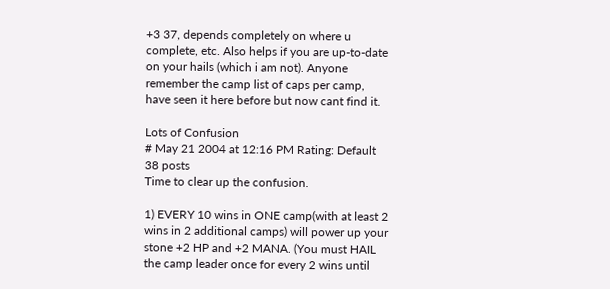+3 37, depends completely on where u complete, etc. Also helps if you are up-to-date on your hails (which i am not). Anyone remember the camp list of caps per camp, have seen it here before but now cant find it.

Lots of Confusion
# May 21 2004 at 12:16 PM Rating: Default
38 posts
Time to clear up the confusion.

1) EVERY 10 wins in ONE camp(with at least 2 wins in 2 additional camps) will power up your stone +2 HP and +2 MANA. (You must HAIL the camp leader once for every 2 wins until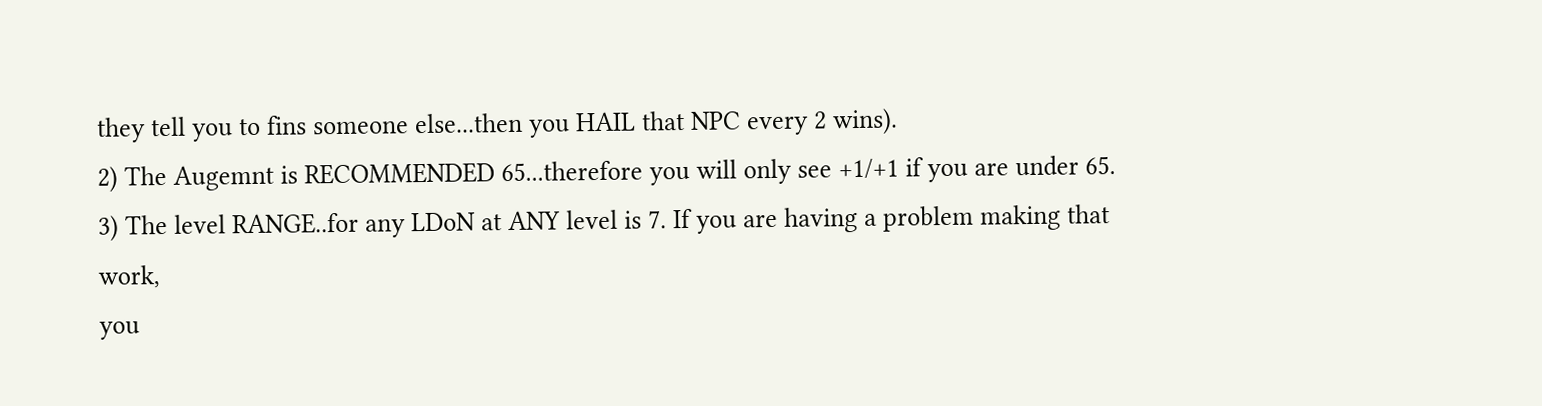they tell you to fins someone else...then you HAIL that NPC every 2 wins).
2) The Augemnt is RECOMMENDED 65...therefore you will only see +1/+1 if you are under 65.
3) The level RANGE..for any LDoN at ANY level is 7. If you are having a problem making that work,
you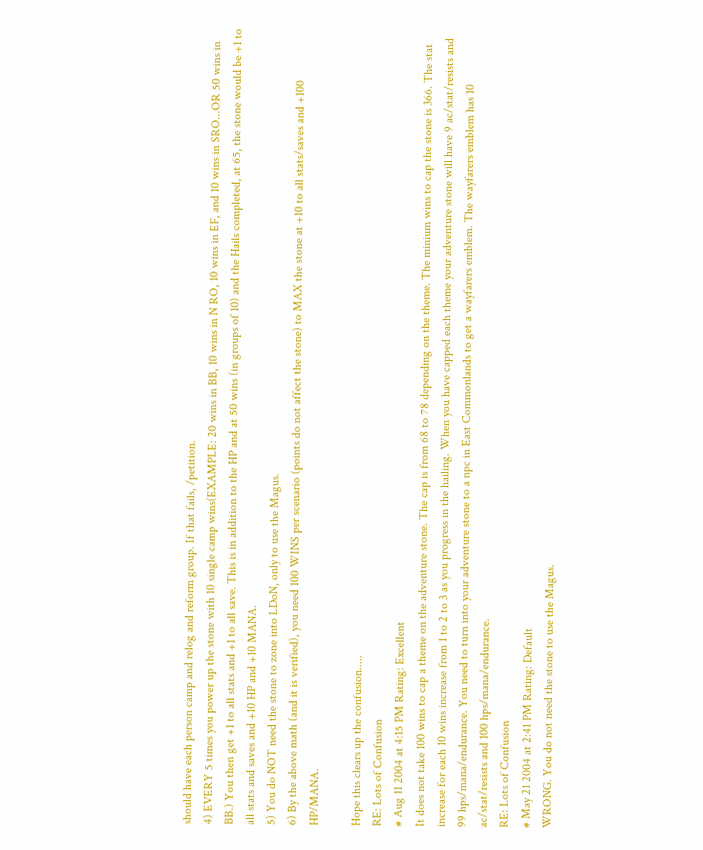should have each person camp and relog and reform group. If that fails, /petition.
4) EVERY 5 times you power up the stone with 10 single camp wins(EXAMPLE: 20 wins in BB, 10 wins in N RO, 10 wins in EF, and 10 wins in SRO...OR 50 wins in BB.) You then get +1 to all stats and +1 to all save. This is in addition to the HP and at 50 wins (in groups of 10) and the Hails completed, at 65, the stone would be +1 to all stats and saves and +10 HP and +10 MANA.
5) You do NOT need the stone to zone into LDoN, only to use the Magus.
6) By the above math (and it is verified), you need 100 WINS per scenario (points do not affect the stone) to MAX the stone at +10 to all stats/saves and +100 HP/MANA.

Hope this clears up the confusion.....
RE: Lots of Confusion
# Aug 11 2004 at 4:15 PM Rating: Excellent
It does not take 100 wins to cap a theme on the adventure stone. The cap is from 68 to 78 depending on the theme. The minium wins to cap the stone is 366. The stat increase for each 10 wins increase from 1 to 2 to 3 as you progress in the hailing. When you have capped each theme your adventure stone will have 9 ac/stat/resists and 99 hps/mana/endurance. You need to turn into your adventure stone to a npc in East Commonlands to get a wayfarers emblem. The wayfarers emblem has 10 ac/stat/resists and 100 hps/mana/endurance.
RE: Lots of Confusion
# May 21 2004 at 2:41 PM Rating: Default
WRONG. You do not need the stone to use the Magus.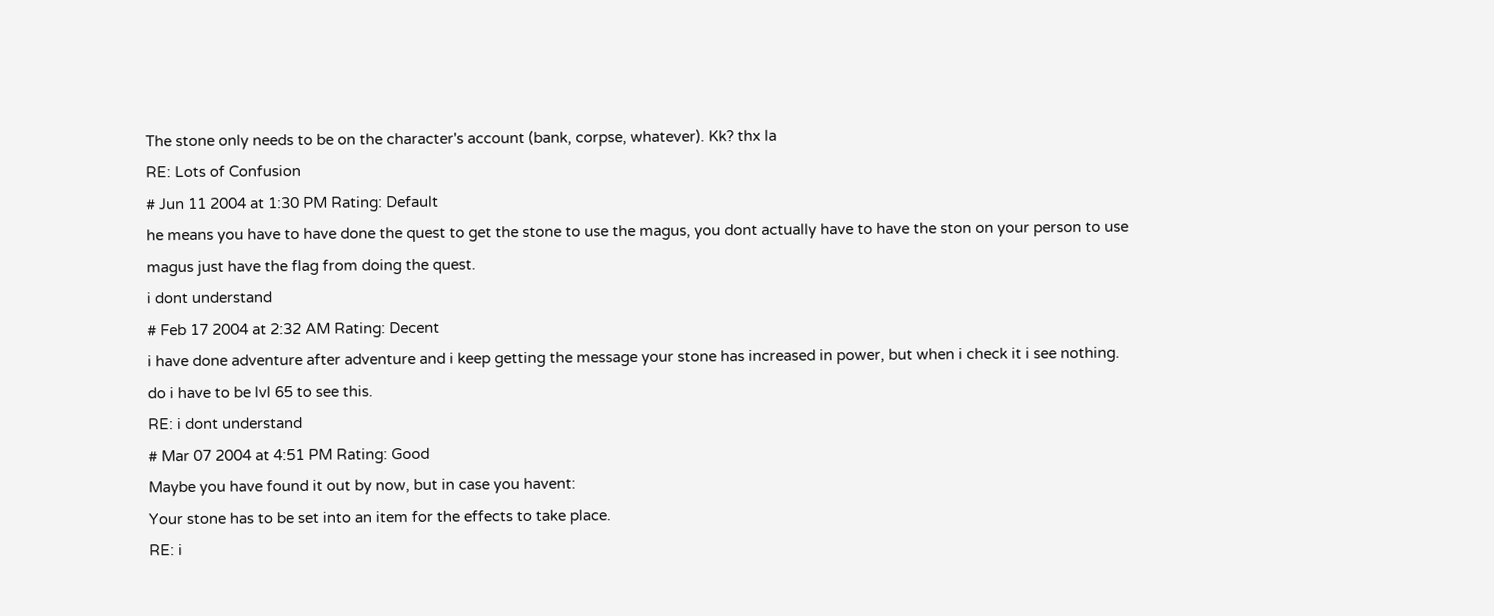The stone only needs to be on the character's account (bank, corpse, whatever). Kk? thx la
RE: Lots of Confusion
# Jun 11 2004 at 1:30 PM Rating: Default
he means you have to have done the quest to get the stone to use the magus, you dont actually have to have the ston on your person to use magus just have the flag from doing the quest.
i dont understand
# Feb 17 2004 at 2:32 AM Rating: Decent
i have done adventure after adventure and i keep getting the message your stone has increased in power, but when i check it i see nothing. do i have to be lvl 65 to see this.
RE: i dont understand
# Mar 07 2004 at 4:51 PM Rating: Good
Maybe you have found it out by now, but in case you havent:
Your stone has to be set into an item for the effects to take place.
RE: i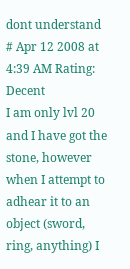dont understand
# Apr 12 2008 at 4:39 AM Rating: Decent
I am only lvl 20 and I have got the stone, however when I attempt to adhear it to an object (sword, ring, anything) I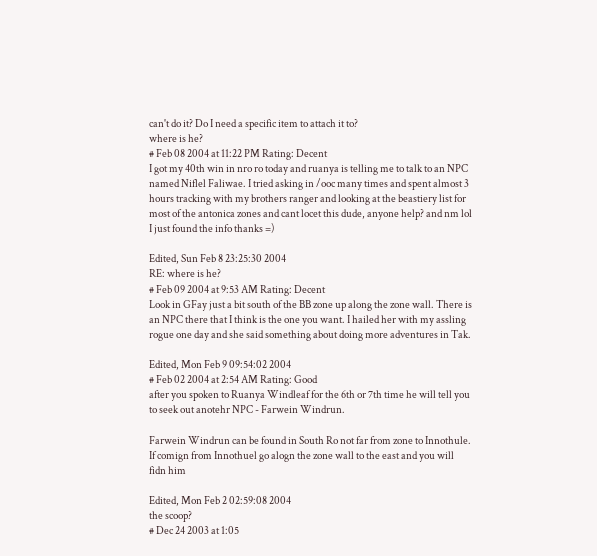can't do it? Do I need a specific item to attach it to?
where is he?
# Feb 08 2004 at 11:22 PM Rating: Decent
I got my 40th win in nro ro today and ruanya is telling me to talk to an NPC named Niflel Faliwae. I tried asking in /ooc many times and spent almost 3 hours tracking with my brothers ranger and looking at the beastiery list for most of the antonica zones and cant locet this dude, anyone help? and nm lol I just found the info thanks =)

Edited, Sun Feb 8 23:25:30 2004
RE: where is he?
# Feb 09 2004 at 9:53 AM Rating: Decent
Look in GFay just a bit south of the BB zone up along the zone wall. There is an NPC there that I think is the one you want. I hailed her with my assling rogue one day and she said something about doing more adventures in Tak.

Edited, Mon Feb 9 09:54:02 2004
# Feb 02 2004 at 2:54 AM Rating: Good
after you spoken to Ruanya Windleaf for the 6th or 7th time he will tell you to seek out anotehr NPC - Farwein Windrun.

Farwein Windrun can be found in South Ro not far from zone to Innothule. If comign from Innothuel go alogn the zone wall to the east and you will fidn him

Edited, Mon Feb 2 02:59:08 2004
the scoop?
# Dec 24 2003 at 1:05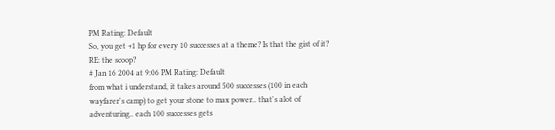PM Rating: Default
So, you get +1 hp for every 10 successes at a theme? Is that the gist of it?
RE: the scoop?
# Jan 16 2004 at 9:06 PM Rating: Default
from what i understand, it takes around 500 successes (100 in each wayfarer's camp) to get your stone to max power.. that's alot of adventuring.. each 100 successes gets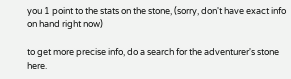you 1 point to the stats on the stone, (sorry, don't have exact info on hand right now)

to get more precise info, do a search for the adventurer's stone here.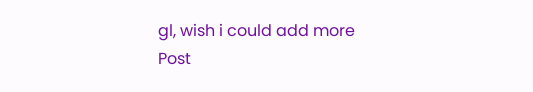gl, wish i could add more
Post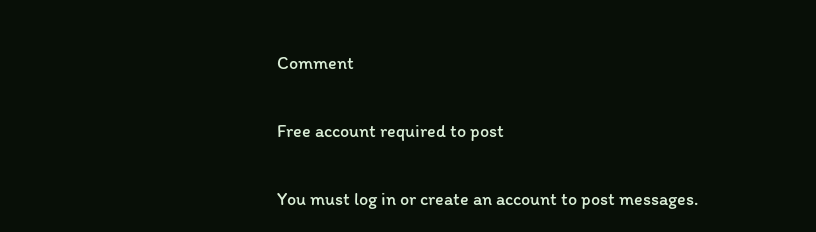Comment

Free account required to post

You must log in or create an account to post messages.